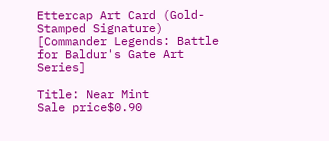Ettercap Art Card (Gold-Stamped Signature) [Commander Legends: Battle for Baldur's Gate Art Series]

Title: Near Mint
Sale price$0.90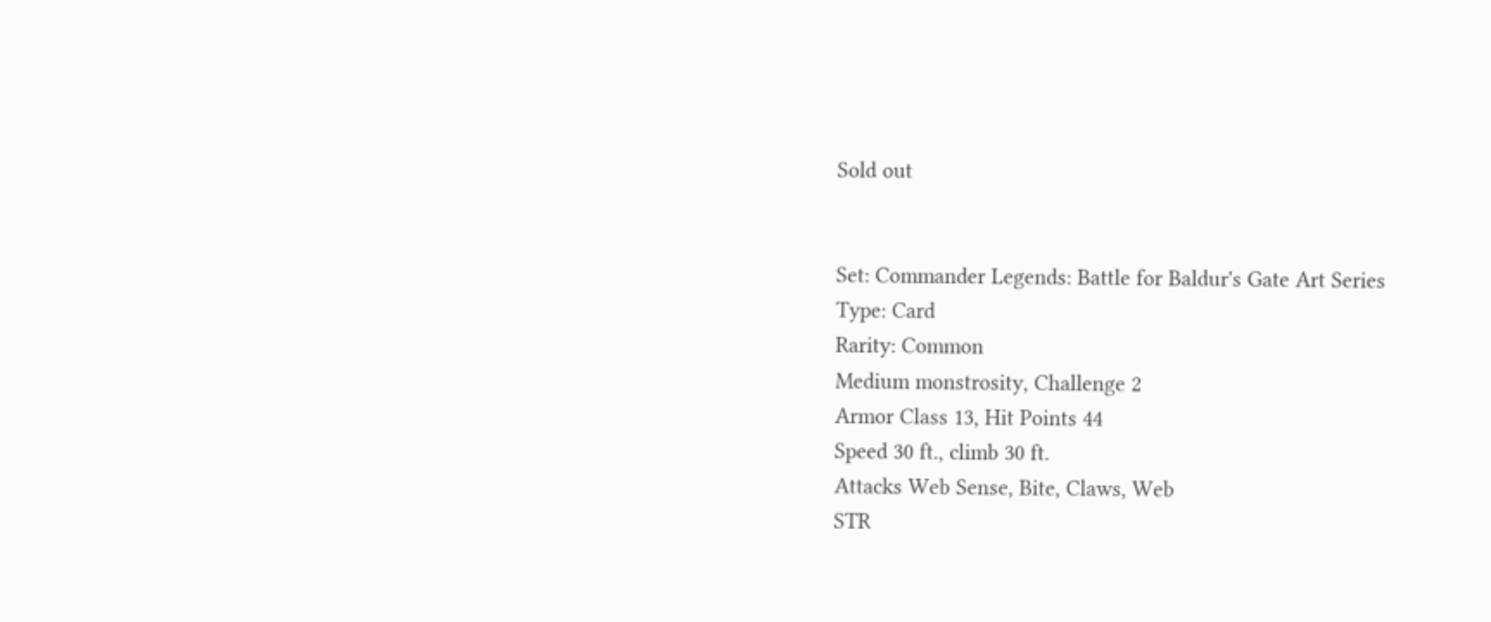Sold out


Set: Commander Legends: Battle for Baldur's Gate Art Series
Type: Card
Rarity: Common
Medium monstrosity, Challenge 2
Armor Class 13, Hit Points 44
Speed 30 ft., climb 30 ft.
Attacks Web Sense, Bite, Claws, Web
STR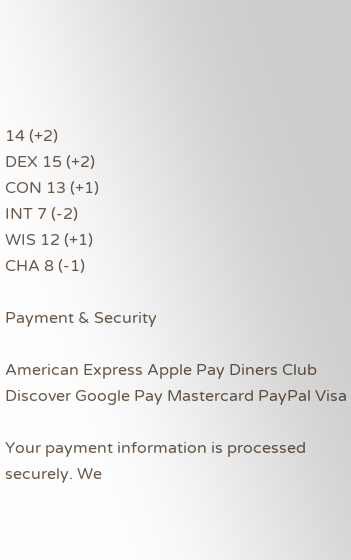14 (+2)
DEX 15 (+2)
CON 13 (+1)
INT 7 (-2)
WIS 12 (+1)
CHA 8 (-1)

Payment & Security

American Express Apple Pay Diners Club Discover Google Pay Mastercard PayPal Visa

Your payment information is processed securely. We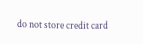do not store credit card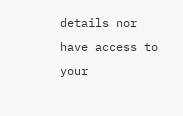details nor have access to your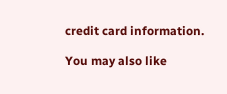credit card information.

You may also like